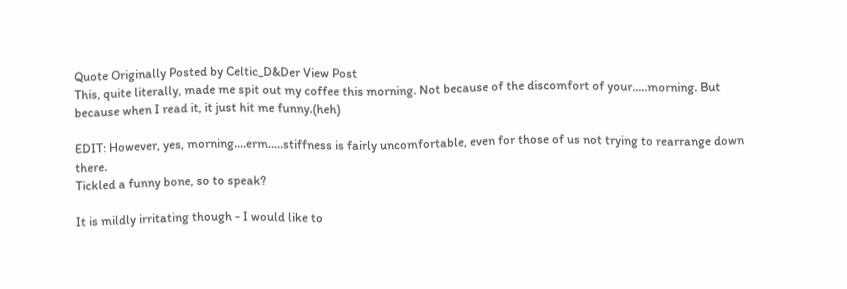Quote Originally Posted by Celtic_D&Der View Post
This, quite literally, made me spit out my coffee this morning. Not because of the discomfort of your.....morning. But because when I read it, it just hit me funny.(heh)

EDIT: However, yes, morning....erm.....stiffness is fairly uncomfortable, even for those of us not trying to rearrange down there.
Tickled a funny bone, so to speak?

It is mildly irritating though - I would like to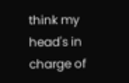think my head's in charge of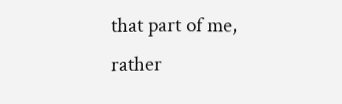that part of me, rather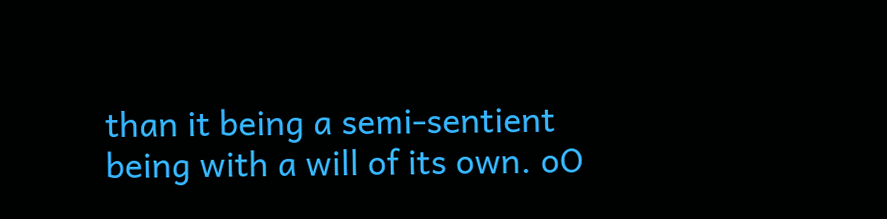than it being a semi-sentient being with a will of its own. oO